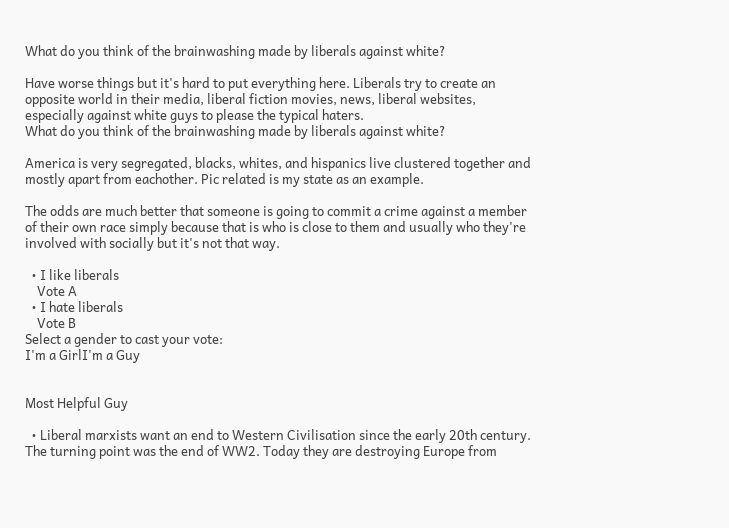What do you think of the brainwashing made by liberals against white?

Have worse things but it's hard to put everything here. Liberals try to create an opposite world in their media, liberal fiction movies, news, liberal websites, especially against white guys to please the typical haters.
What do you think of the brainwashing made by liberals against white?

America is very segregated, blacks, whites, and hispanics live clustered together and mostly apart from eachother. Pic related is my state as an example.

The odds are much better that someone is going to commit a crime against a member of their own race simply because that is who is close to them and usually who they're involved with socially but it's not that way.

  • I like liberals
    Vote A
  • I hate liberals
    Vote B
Select a gender to cast your vote:
I'm a GirlI'm a Guy


Most Helpful Guy

  • Liberal marxists want an end to Western Civilisation since the early 20th century. The turning point was the end of WW2. Today they are destroying Europe from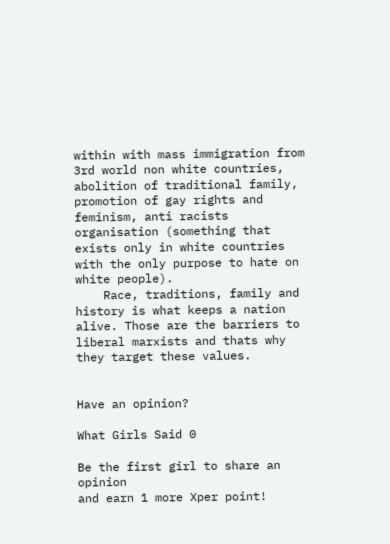within with mass immigration from 3rd world non white countries, abolition of traditional family, promotion of gay rights and feminism, anti racists organisation (something that exists only in white countries with the only purpose to hate on white people).
    Race, traditions, family and history is what keeps a nation alive. Those are the barriers to liberal marxists and thats why they target these values.


Have an opinion?

What Girls Said 0

Be the first girl to share an opinion
and earn 1 more Xper point!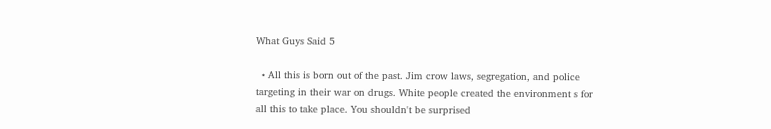What Guys Said 5

  • All this is born out of the past. Jim crow laws, segregation, and police targeting in their war on drugs. White people created the environment s for all this to take place. You shouldn't be surprised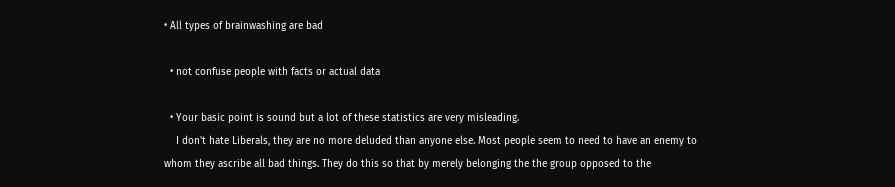• All types of brainwashing are bad

  • not confuse people with facts or actual data

  • Your basic point is sound but a lot of these statistics are very misleading.
    I don't hate Liberals, they are no more deluded than anyone else. Most people seem to need to have an enemy to whom they ascribe all bad things. They do this so that by merely belonging the the group opposed to the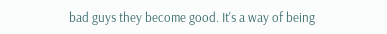bad guys they become good. It's a way of being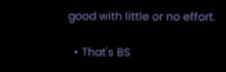good with little or no effort.

  • That's BS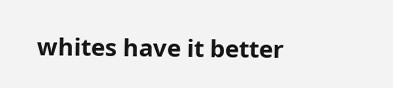whites have it better